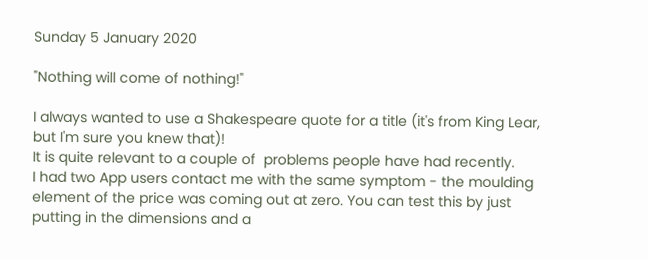Sunday 5 January 2020

"Nothing will come of nothing!"

I always wanted to use a Shakespeare quote for a title (it's from King Lear, but I'm sure you knew that)!
It is quite relevant to a couple of  problems people have had recently.
I had two App users contact me with the same symptom - the moulding element of the price was coming out at zero. You can test this by just putting in the dimensions and a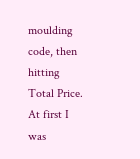moulding code, then hitting Total Price.
At first I was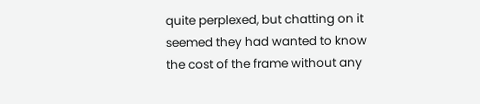quite perplexed, but chatting on it seemed they had wanted to know the cost of the frame without any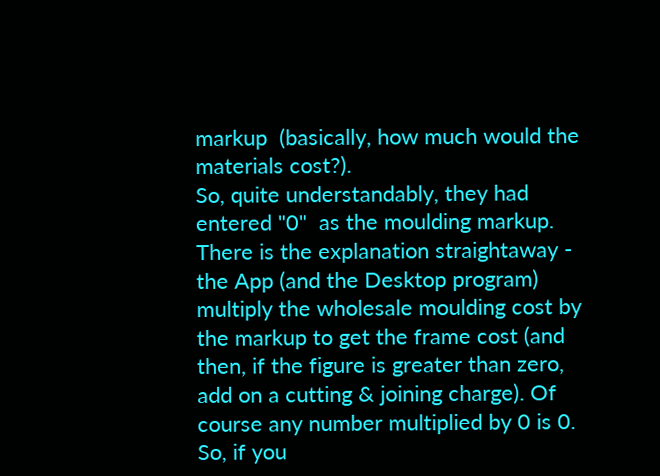markup  (basically, how much would the materials cost?).
So, quite understandably, they had entered "0"  as the moulding markup.
There is the explanation straightaway - the App (and the Desktop program) multiply the wholesale moulding cost by the markup to get the frame cost (and then, if the figure is greater than zero, add on a cutting & joining charge). Of course any number multiplied by 0 is 0.
So, if you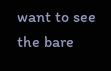want to see the bare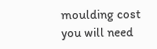moulding cost you will need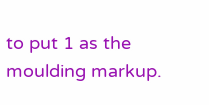to put 1 as the moulding markup.